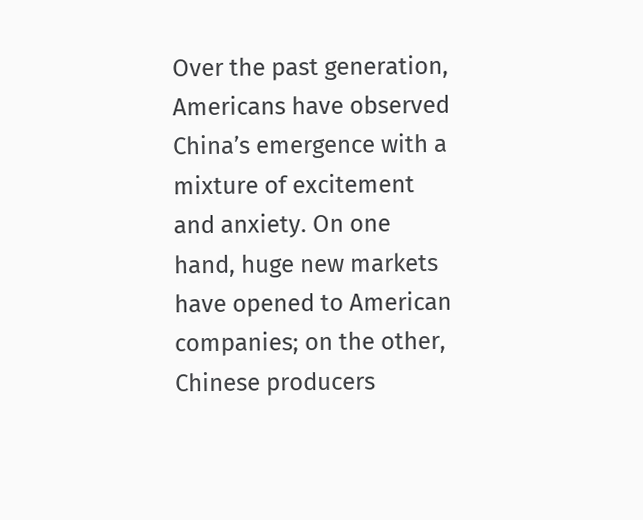Over the past generation, Americans have observed China’s emergence with a mixture of excitement and anxiety. On one hand, huge new markets have opened to American companies; on the other, Chinese producers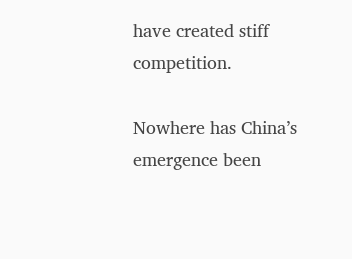have created stiff competition.

Nowhere has China’s emergence been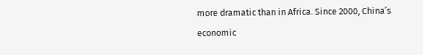more dramatic than in Africa. Since 2000, China’s economic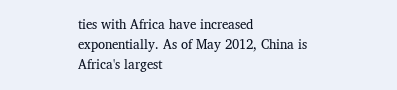ties with Africa have increased exponentially. As of May 2012, China is Africa's largest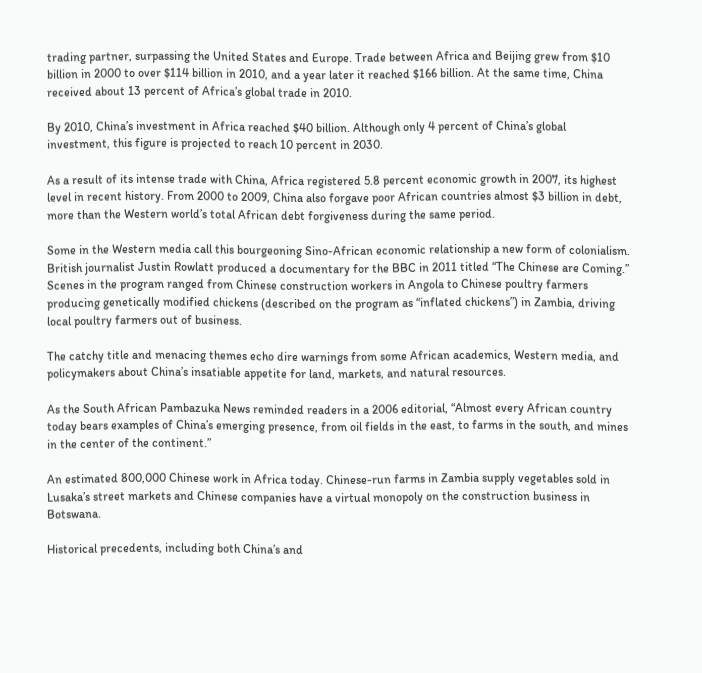trading partner, surpassing the United States and Europe. Trade between Africa and Beijing grew from $10 billion in 2000 to over $114 billion in 2010, and a year later it reached $166 billion. At the same time, China received about 13 percent of Africa’s global trade in 2010.

By 2010, China’s investment in Africa reached $40 billion. Although only 4 percent of China’s global investment, this figure is projected to reach 10 percent in 2030.

As a result of its intense trade with China, Africa registered 5.8 percent economic growth in 2007, its highest level in recent history. From 2000 to 2009, China also forgave poor African countries almost $3 billion in debt, more than the Western world’s total African debt forgiveness during the same period.

Some in the Western media call this bourgeoning Sino-African economic relationship a new form of colonialism. British journalist Justin Rowlatt produced a documentary for the BBC in 2011 titled “The Chinese are Coming.” Scenes in the program ranged from Chinese construction workers in Angola to Chinese poultry farmers producing genetically modified chickens (described on the program as “inflated chickens”) in Zambia, driving local poultry farmers out of business.

The catchy title and menacing themes echo dire warnings from some African academics, Western media, and policymakers about China’s insatiable appetite for land, markets, and natural resources.

As the South African Pambazuka News reminded readers in a 2006 editorial, “Almost every African country today bears examples of China’s emerging presence, from oil fields in the east, to farms in the south, and mines in the center of the continent.”

An estimated 800,000 Chinese work in Africa today. Chinese-run farms in Zambia supply vegetables sold in Lusaka’s street markets and Chinese companies have a virtual monopoly on the construction business in Botswana.

Historical precedents, including both China’s and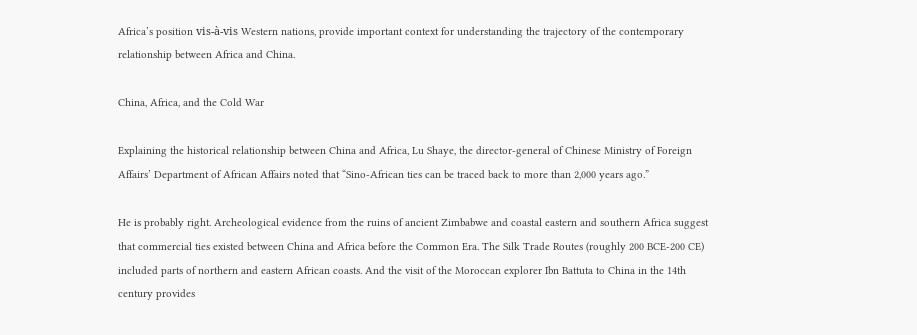Africa’s position vis-à-vis Western nations, provide important context for understanding the trajectory of the contemporary relationship between Africa and China.

China, Africa, and the Cold War

Explaining the historical relationship between China and Africa, Lu Shaye, the director-general of Chinese Ministry of Foreign Affairs’ Department of African Affairs noted that “Sino-African ties can be traced back to more than 2,000 years ago.”

He is probably right. Archeological evidence from the ruins of ancient Zimbabwe and coastal eastern and southern Africa suggest that commercial ties existed between China and Africa before the Common Era. The Silk Trade Routes (roughly 200 BCE-200 CE) included parts of northern and eastern African coasts. And the visit of the Moroccan explorer Ibn Battuta to China in the 14th century provides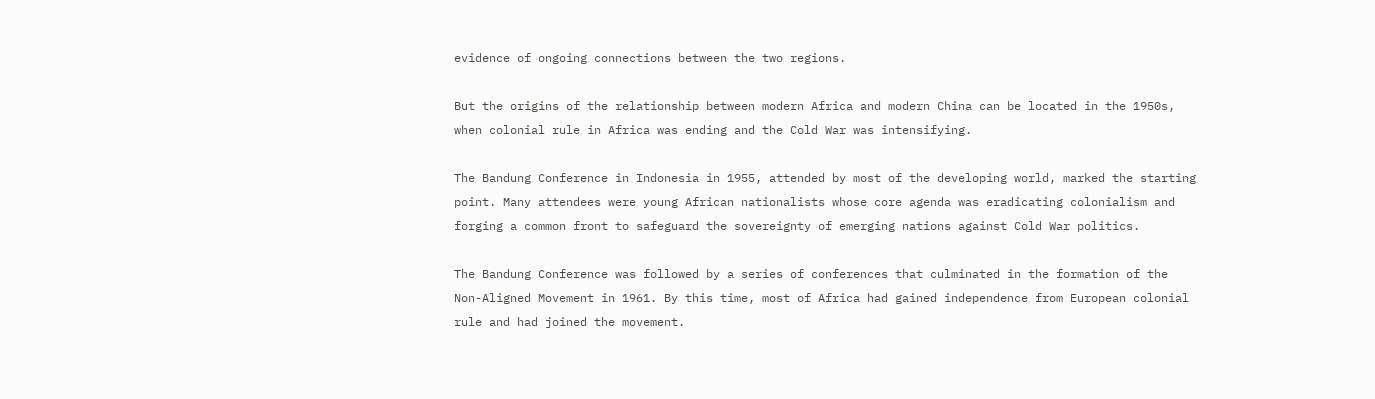evidence of ongoing connections between the two regions.

But the origins of the relationship between modern Africa and modern China can be located in the 1950s, when colonial rule in Africa was ending and the Cold War was intensifying.

The Bandung Conference in Indonesia in 1955, attended by most of the developing world, marked the starting point. Many attendees were young African nationalists whose core agenda was eradicating colonialism and forging a common front to safeguard the sovereignty of emerging nations against Cold War politics.

The Bandung Conference was followed by a series of conferences that culminated in the formation of the Non-Aligned Movement in 1961. By this time, most of Africa had gained independence from European colonial rule and had joined the movement.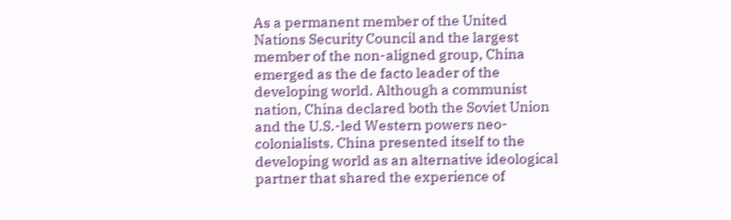As a permanent member of the United Nations Security Council and the largest member of the non-aligned group, China emerged as the de facto leader of the developing world. Although a communist nation, China declared both the Soviet Union and the U.S.-led Western powers neo-colonialists. China presented itself to the developing world as an alternative ideological partner that shared the experience of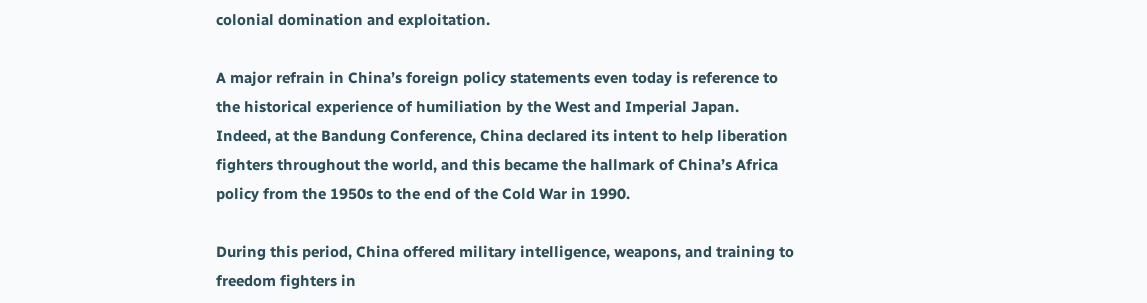colonial domination and exploitation.

A major refrain in China’s foreign policy statements even today is reference to the historical experience of humiliation by the West and Imperial Japan. Indeed, at the Bandung Conference, China declared its intent to help liberation fighters throughout the world, and this became the hallmark of China’s Africa policy from the 1950s to the end of the Cold War in 1990.

During this period, China offered military intelligence, weapons, and training to freedom fighters in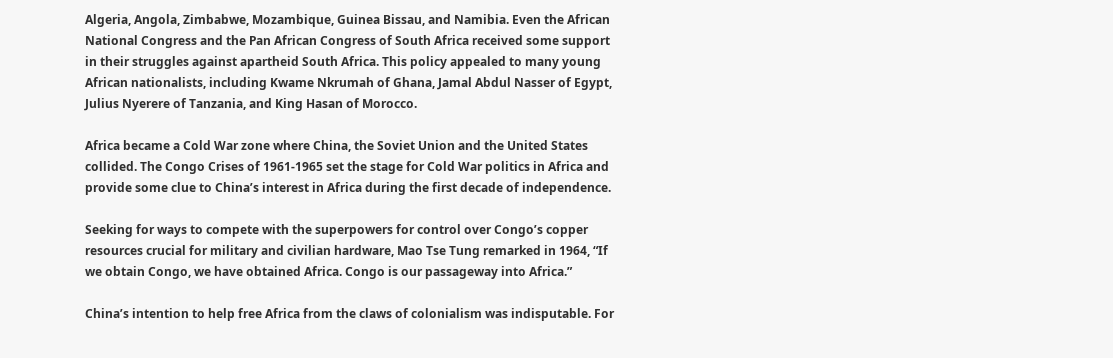Algeria, Angola, Zimbabwe, Mozambique, Guinea Bissau, and Namibia. Even the African National Congress and the Pan African Congress of South Africa received some support in their struggles against apartheid South Africa. This policy appealed to many young African nationalists, including Kwame Nkrumah of Ghana, Jamal Abdul Nasser of Egypt, Julius Nyerere of Tanzania, and King Hasan of Morocco.

Africa became a Cold War zone where China, the Soviet Union and the United States collided. The Congo Crises of 1961-1965 set the stage for Cold War politics in Africa and provide some clue to China’s interest in Africa during the first decade of independence.

Seeking for ways to compete with the superpowers for control over Congo’s copper resources crucial for military and civilian hardware, Mao Tse Tung remarked in 1964, “If we obtain Congo, we have obtained Africa. Congo is our passageway into Africa.”

China’s intention to help free Africa from the claws of colonialism was indisputable. For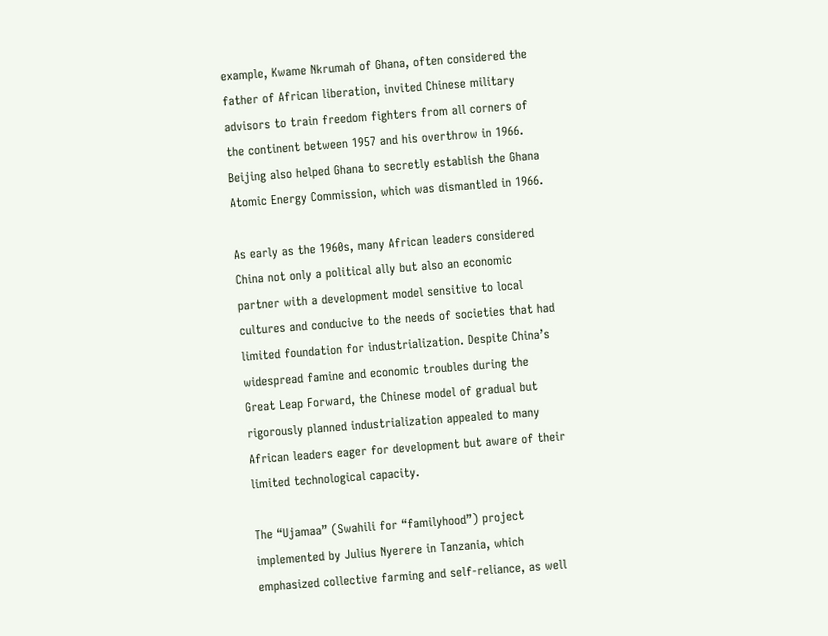example, Kwame Nkrumah of Ghana, often considered the father of African liberation, invited Chinese military advisors to train freedom fighters from all corners of the continent between 1957 and his overthrow in 1966. Beijing also helped Ghana to secretly establish the Ghana Atomic Energy Commission, which was dismantled in 1966.

As early as the 1960s, many African leaders considered China not only a political ally but also an economic partner with a development model sensitive to local cultures and conducive to the needs of societies that had limited foundation for industrialization. Despite China’s widespread famine and economic troubles during the Great Leap Forward, the Chinese model of gradual but rigorously planned industrialization appealed to many African leaders eager for development but aware of their limited technological capacity.

The “Ujamaa” (Swahili for “familyhood”) project implemented by Julius Nyerere in Tanzania, which emphasized collective farming and self-reliance, as well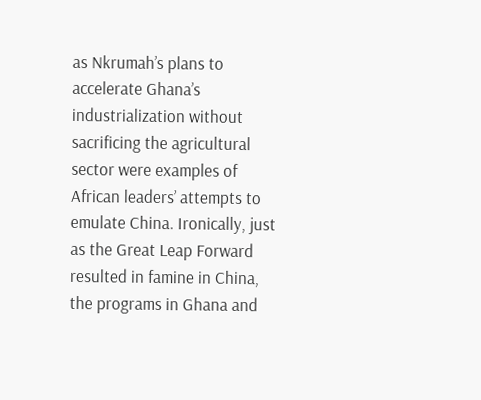as Nkrumah’s plans to accelerate Ghana’s industrialization without sacrificing the agricultural sector were examples of African leaders’ attempts to emulate China. Ironically, just as the Great Leap Forward resulted in famine in China, the programs in Ghana and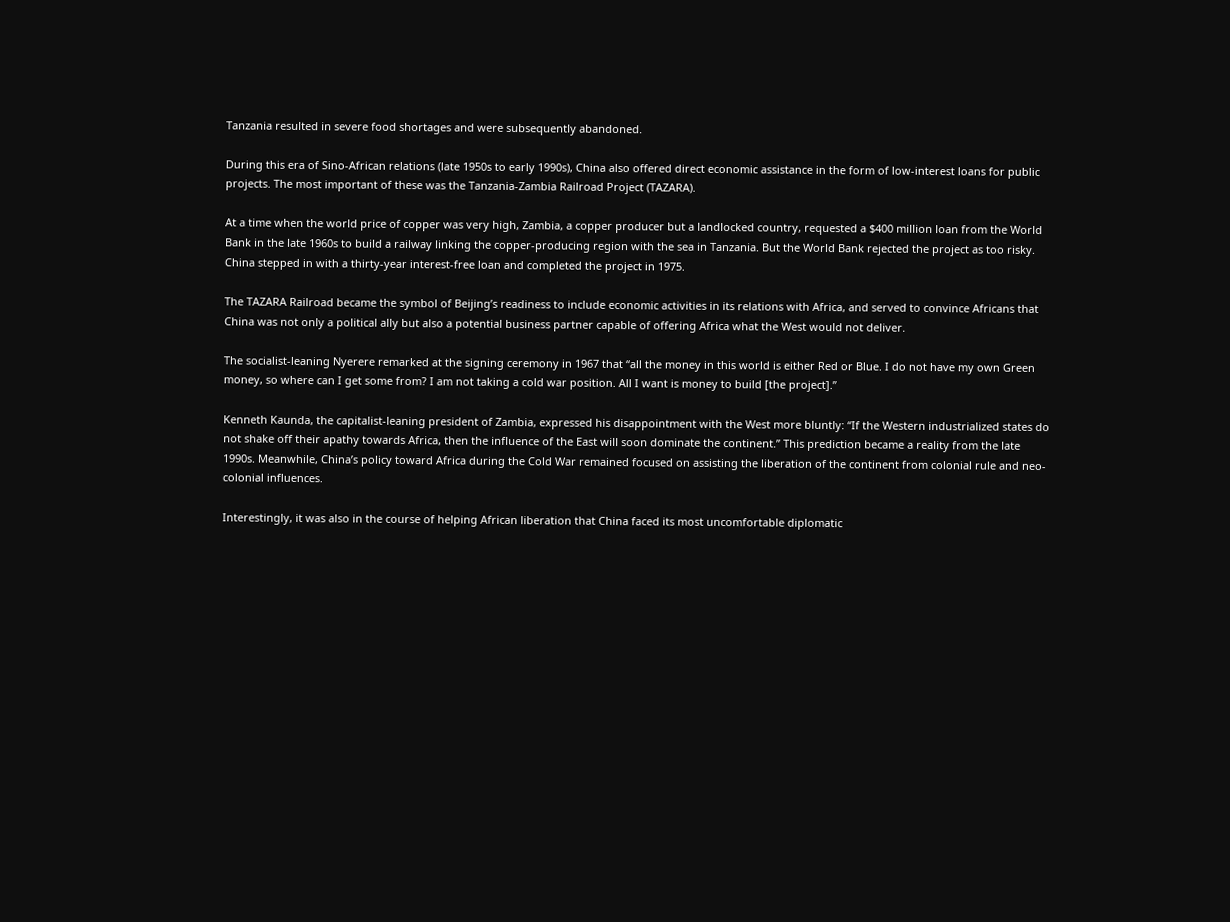Tanzania resulted in severe food shortages and were subsequently abandoned.

During this era of Sino-African relations (late 1950s to early 1990s), China also offered direct economic assistance in the form of low-interest loans for public projects. The most important of these was the Tanzania-Zambia Railroad Project (TAZARA).

At a time when the world price of copper was very high, Zambia, a copper producer but a landlocked country, requested a $400 million loan from the World Bank in the late 1960s to build a railway linking the copper-producing region with the sea in Tanzania. But the World Bank rejected the project as too risky. China stepped in with a thirty-year interest-free loan and completed the project in 1975.

The TAZARA Railroad became the symbol of Beijing’s readiness to include economic activities in its relations with Africa, and served to convince Africans that China was not only a political ally but also a potential business partner capable of offering Africa what the West would not deliver.

The socialist-leaning Nyerere remarked at the signing ceremony in 1967 that “all the money in this world is either Red or Blue. I do not have my own Green money, so where can I get some from? I am not taking a cold war position. All I want is money to build [the project].”

Kenneth Kaunda, the capitalist-leaning president of Zambia, expressed his disappointment with the West more bluntly: “If the Western industrialized states do not shake off their apathy towards Africa, then the influence of the East will soon dominate the continent.” This prediction became a reality from the late 1990s. Meanwhile, China’s policy toward Africa during the Cold War remained focused on assisting the liberation of the continent from colonial rule and neo-colonial influences.

Interestingly, it was also in the course of helping African liberation that China faced its most uncomfortable diplomatic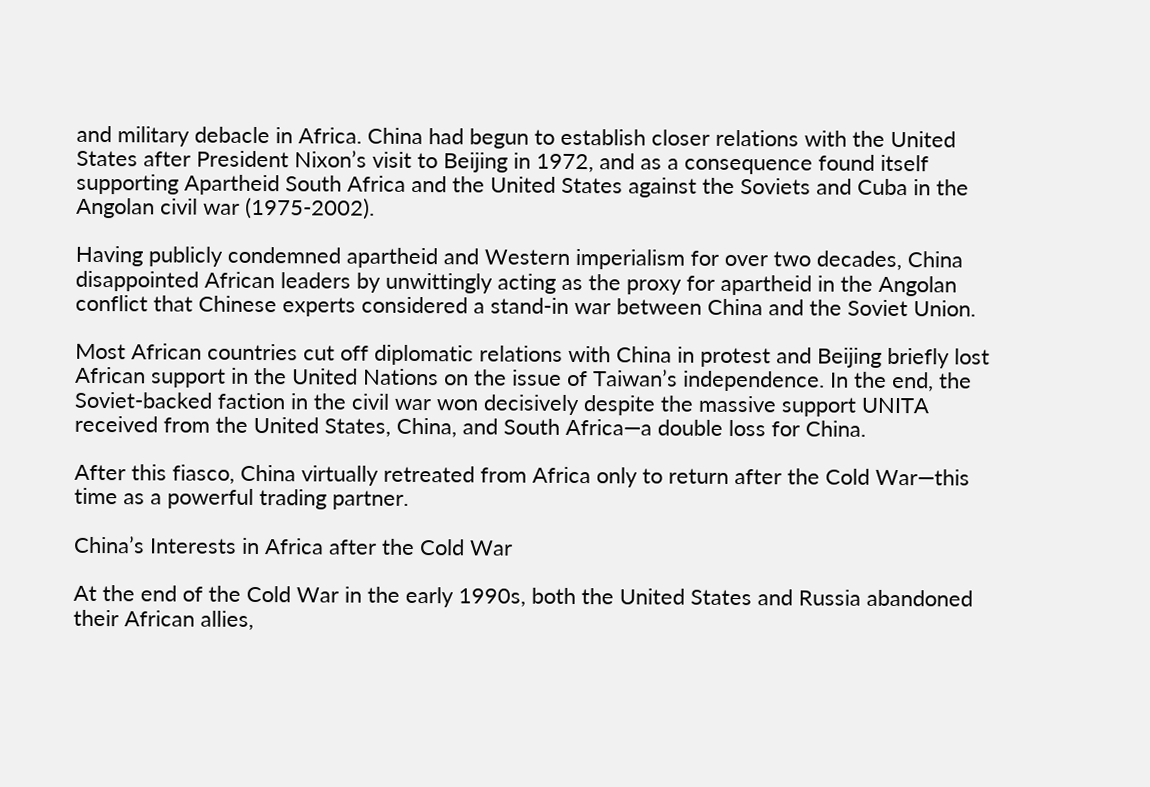and military debacle in Africa. China had begun to establish closer relations with the United States after President Nixon’s visit to Beijing in 1972, and as a consequence found itself supporting Apartheid South Africa and the United States against the Soviets and Cuba in the Angolan civil war (1975-2002).

Having publicly condemned apartheid and Western imperialism for over two decades, China disappointed African leaders by unwittingly acting as the proxy for apartheid in the Angolan conflict that Chinese experts considered a stand-in war between China and the Soviet Union.

Most African countries cut off diplomatic relations with China in protest and Beijing briefly lost African support in the United Nations on the issue of Taiwan’s independence. In the end, the Soviet-backed faction in the civil war won decisively despite the massive support UNITA received from the United States, China, and South Africa—a double loss for China.

After this fiasco, China virtually retreated from Africa only to return after the Cold War—this time as a powerful trading partner.

China’s Interests in Africa after the Cold War

At the end of the Cold War in the early 1990s, both the United States and Russia abandoned their African allies,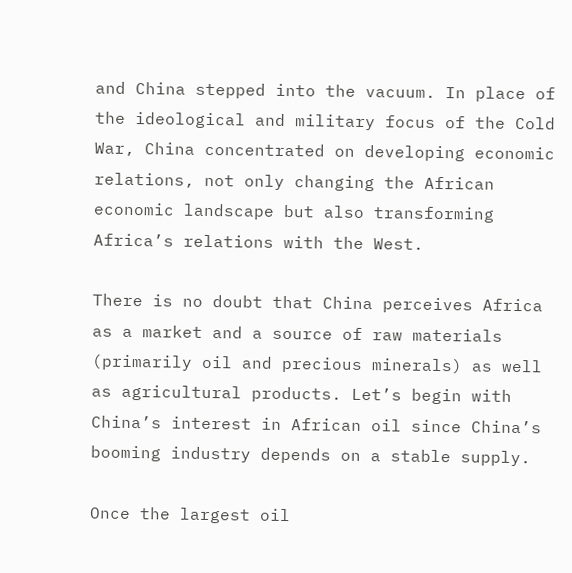and China stepped into the vacuum. In place of the ideological and military focus of the Cold War, China concentrated on developing economic relations, not only changing the African economic landscape but also transforming Africa’s relations with the West.

There is no doubt that China perceives Africa as a market and a source of raw materials (primarily oil and precious minerals) as well as agricultural products. Let’s begin with China’s interest in African oil since China’s booming industry depends on a stable supply.

Once the largest oil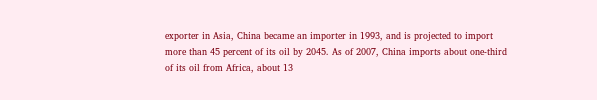exporter in Asia, China became an importer in 1993, and is projected to import more than 45 percent of its oil by 2045. As of 2007, China imports about one-third of its oil from Africa, about 13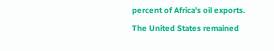percent of Africa’s oil exports. The United States remained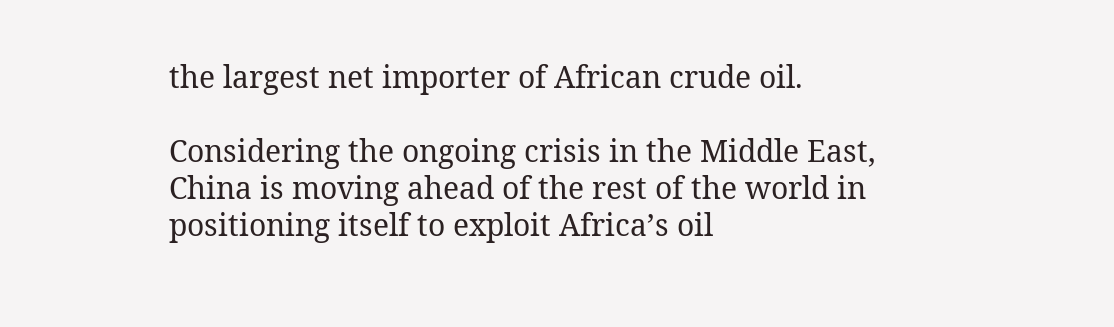the largest net importer of African crude oil.

Considering the ongoing crisis in the Middle East, China is moving ahead of the rest of the world in positioning itself to exploit Africa’s oil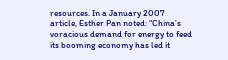resources. In a January 2007 article, Esther Pan noted: “China’s voracious demand for energy to feed its booming economy has led it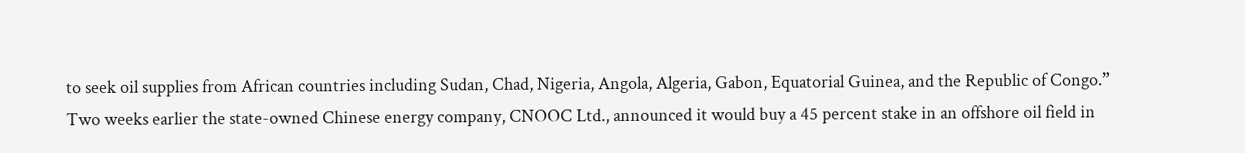to seek oil supplies from African countries including Sudan, Chad, Nigeria, Angola, Algeria, Gabon, Equatorial Guinea, and the Republic of Congo.” Two weeks earlier the state-owned Chinese energy company, CNOOC Ltd., announced it would buy a 45 percent stake in an offshore oil field in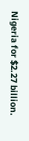Nigeria for $2.27 billion.